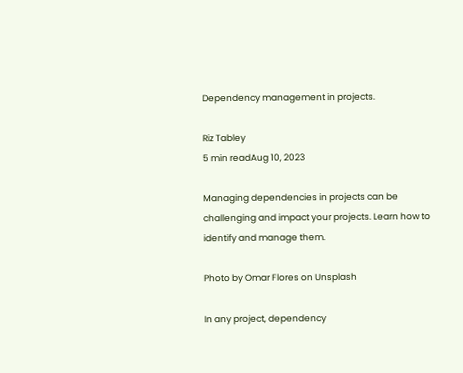Dependency management in projects.

Riz Tabley
5 min readAug 10, 2023

Managing dependencies in projects can be challenging and impact your projects. Learn how to identify and manage them.

Photo by Omar Flores on Unsplash

In any project, dependency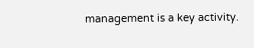management is a key activity.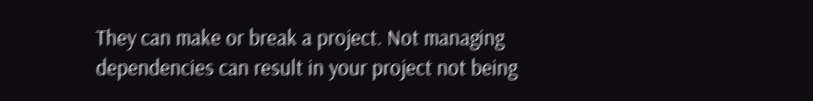They can make or break a project. Not managing dependencies can result in your project not being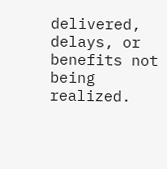delivered, delays, or benefits not being realized.